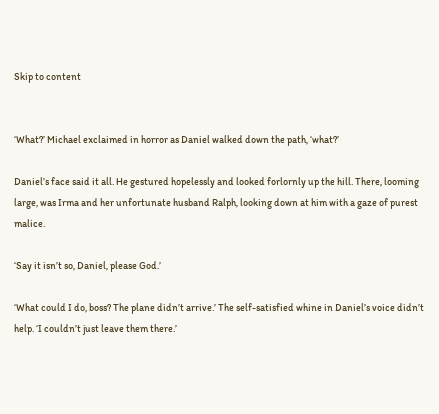Skip to content


‘What?’ Michael exclaimed in horror as Daniel walked down the path, ‘what?’

Daniel’s face said it all. He gestured hopelessly and looked forlornly up the hill. There, looming large, was Irma and her unfortunate husband Ralph, looking down at him with a gaze of purest malice.

‘Say it isn’t so, Daniel, please God.’

‘What could I do, boss? The plane didn’t arrive.’ The self-satisfied whine in Daniel’s voice didn’t help. ‘I couldn’t just leave them there.’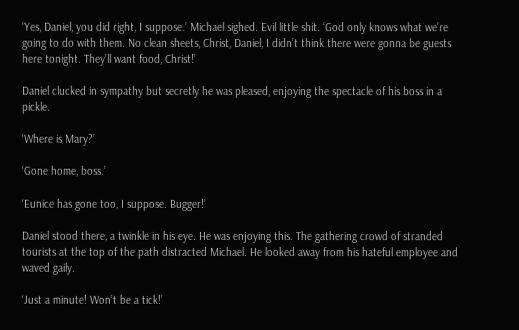‘Yes, Daniel, you did right, I suppose.’ Michael sighed. Evil little shit. ‘God only knows what we’re going to do with them. No clean sheets, Christ, Daniel, I didn’t think there were gonna be guests here tonight. They’ll want food, Christ!’

Daniel clucked in sympathy but secretly he was pleased, enjoying the spectacle of his boss in a pickle.

‘Where is Mary?’

‘Gone home, boss.’

‘Eunice has gone too, I suppose. Bugger!’

Daniel stood there, a twinkle in his eye. He was enjoying this. The gathering crowd of stranded tourists at the top of the path distracted Michael. He looked away from his hateful employee and waved gaily.

‘Just a minute! Won’t be a tick!’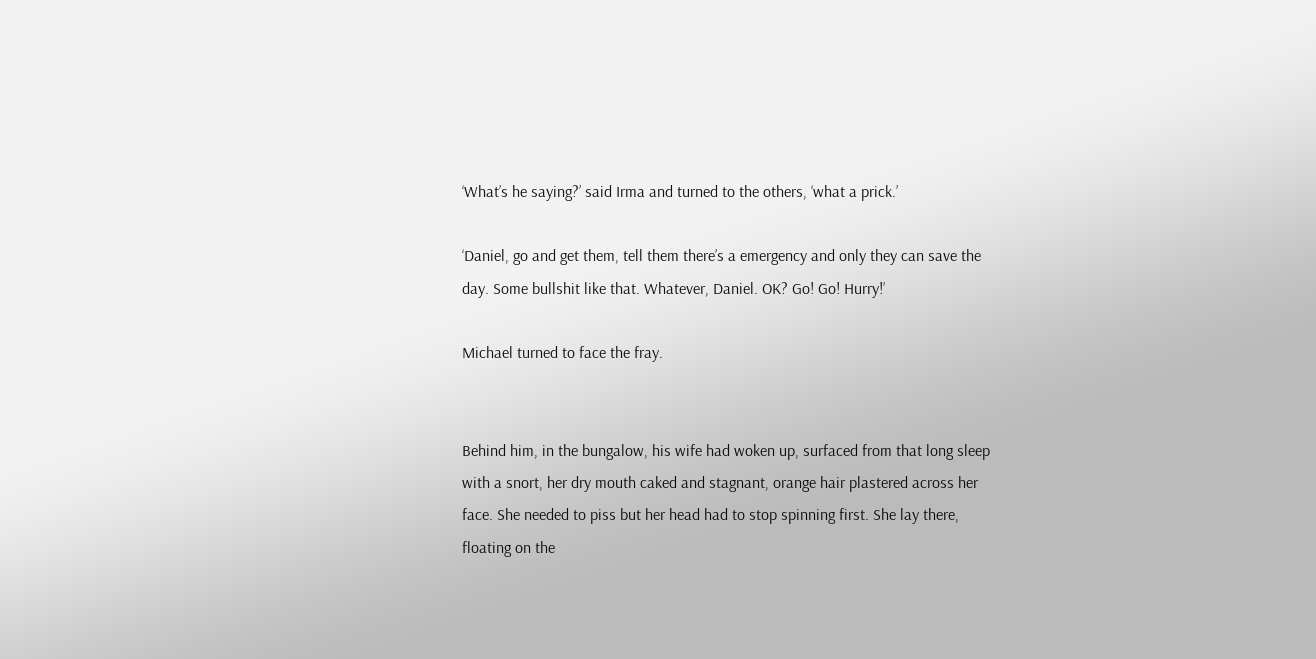‘What’s he saying?’ said Irma and turned to the others, ‘what a prick.’

‘Daniel, go and get them, tell them there’s a emergency and only they can save the day. Some bullshit like that. Whatever, Daniel. OK? Go! Go! Hurry!’

Michael turned to face the fray.


Behind him, in the bungalow, his wife had woken up, surfaced from that long sleep with a snort, her dry mouth caked and stagnant, orange hair plastered across her face. She needed to piss but her head had to stop spinning first. She lay there, floating on the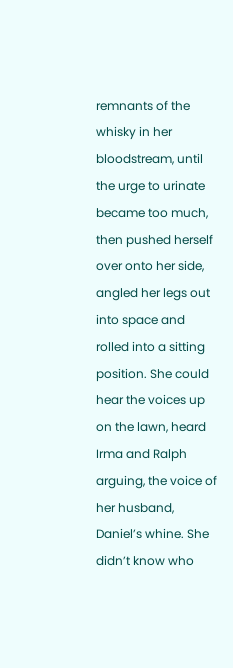remnants of the whisky in her bloodstream, until the urge to urinate became too much, then pushed herself over onto her side, angled her legs out into space and rolled into a sitting position. She could hear the voices up on the lawn, heard Irma and Ralph arguing, the voice of her husband, Daniel’s whine. She didn’t know who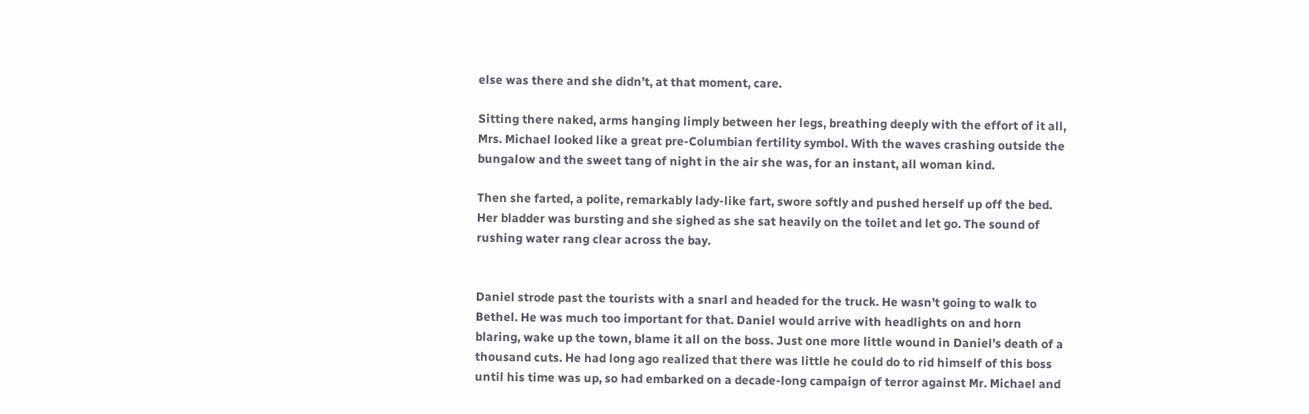else was there and she didn’t, at that moment, care.

Sitting there naked, arms hanging limply between her legs, breathing deeply with the effort of it all, Mrs. Michael looked like a great pre-Columbian fertility symbol. With the waves crashing outside the bungalow and the sweet tang of night in the air she was, for an instant, all woman kind.

Then she farted, a polite, remarkably lady-like fart, swore softly and pushed herself up off the bed. Her bladder was bursting and she sighed as she sat heavily on the toilet and let go. The sound of rushing water rang clear across the bay.


Daniel strode past the tourists with a snarl and headed for the truck. He wasn’t going to walk to Bethel. He was much too important for that. Daniel would arrive with headlights on and horn blaring, wake up the town, blame it all on the boss. Just one more little wound in Daniel’s death of a thousand cuts. He had long ago realized that there was little he could do to rid himself of this boss until his time was up, so had embarked on a decade-long campaign of terror against Mr. Michael and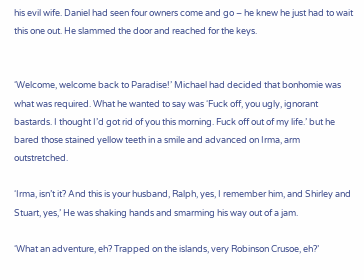his evil wife. Daniel had seen four owners come and go – he knew he just had to wait this one out. He slammed the door and reached for the keys.


‘Welcome, welcome back to Paradise!’ Michael had decided that bonhomie was what was required. What he wanted to say was ‘Fuck off, you ugly, ignorant bastards. I thought I’d got rid of you this morning. Fuck off out of my life.’ but he bared those stained yellow teeth in a smile and advanced on Irma, arm outstretched.

‘Irma, isn’t it? And this is your husband, Ralph, yes, I remember him, and Shirley and Stuart, yes,’ He was shaking hands and smarming his way out of a jam.

‘What an adventure, eh? Trapped on the islands, very Robinson Crusoe, eh?’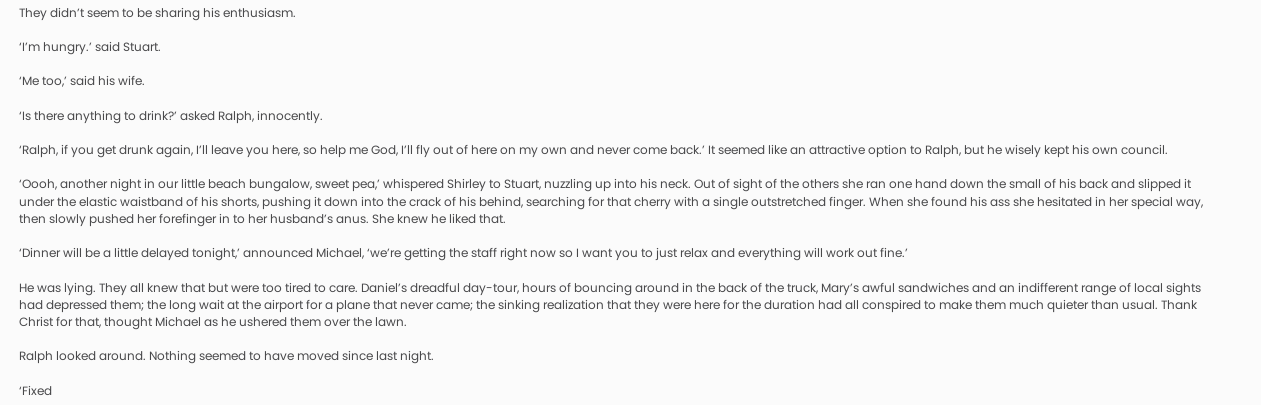They didn’t seem to be sharing his enthusiasm.

‘I’m hungry.’ said Stuart.

‘Me too,’ said his wife.

‘Is there anything to drink?’ asked Ralph, innocently.

‘Ralph, if you get drunk again, I’ll leave you here, so help me God, I’ll fly out of here on my own and never come back.’ It seemed like an attractive option to Ralph, but he wisely kept his own council.

‘Oooh, another night in our little beach bungalow, sweet pea,’ whispered Shirley to Stuart, nuzzling up into his neck. Out of sight of the others she ran one hand down the small of his back and slipped it under the elastic waistband of his shorts, pushing it down into the crack of his behind, searching for that cherry with a single outstretched finger. When she found his ass she hesitated in her special way, then slowly pushed her forefinger in to her husband’s anus. She knew he liked that.

‘Dinner will be a little delayed tonight,’ announced Michael, ‘we’re getting the staff right now so I want you to just relax and everything will work out fine.’

He was lying. They all knew that but were too tired to care. Daniel’s dreadful day-tour, hours of bouncing around in the back of the truck, Mary’s awful sandwiches and an indifferent range of local sights had depressed them; the long wait at the airport for a plane that never came; the sinking realization that they were here for the duration had all conspired to make them much quieter than usual. Thank Christ for that, thought Michael as he ushered them over the lawn.

Ralph looked around. Nothing seemed to have moved since last night.

‘Fixed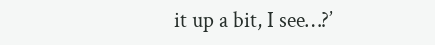it up a bit, I see…?’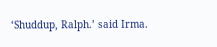‘Shuddup, Ralph.’ said Irma.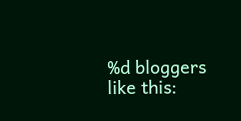%d bloggers like this: